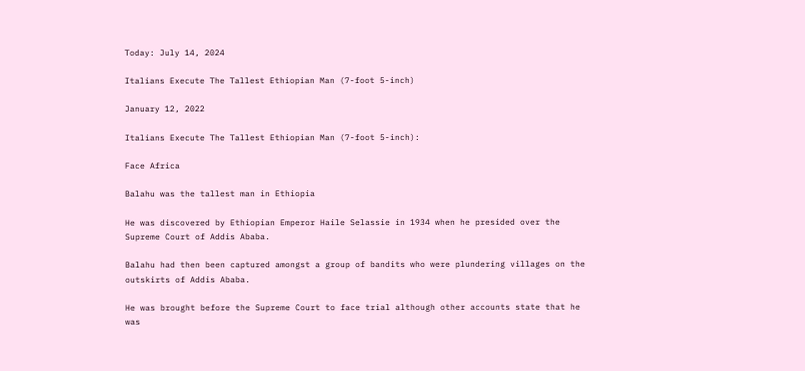Today: July 14, 2024

Italians Execute The Tallest Ethiopian Man (7-foot 5-inch)

January 12, 2022

Italians Execute The Tallest Ethiopian Man (7-foot 5-inch):

Face Africa

Balahu was the tallest man in Ethiopia

He was discovered by Ethiopian Emperor Haile Selassie in 1934 when he presided over the Supreme Court of Addis Ababa.

Balahu had then been captured amongst a group of bandits who were plundering villages on the outskirts of Addis Ababa.

He was brought before the Supreme Court to face trial although other accounts state that he was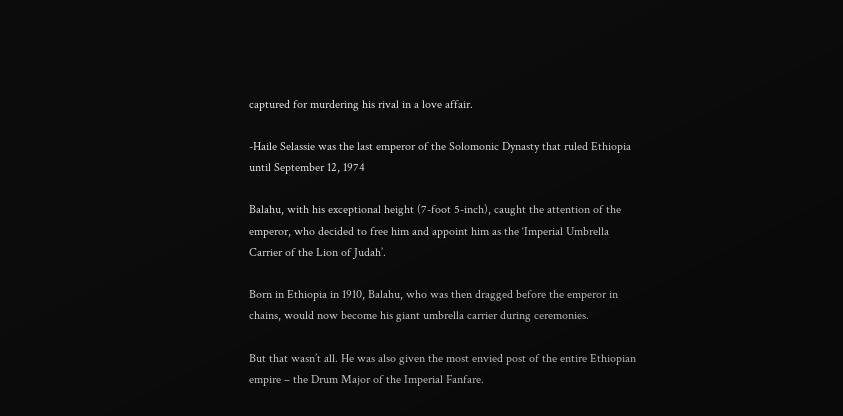captured for murdering his rival in a love affair.

-Haile Selassie was the last emperor of the Solomonic Dynasty that ruled Ethiopia until September 12, 1974

Balahu, with his exceptional height (7-foot 5-inch), caught the attention of the emperor, who decided to free him and appoint him as the ‘Imperial Umbrella Carrier of the Lion of Judah’.

Born in Ethiopia in 1910, Balahu, who was then dragged before the emperor in chains, would now become his giant umbrella carrier during ceremonies.

But that wasn’t all. He was also given the most envied post of the entire Ethiopian empire – the Drum Major of the Imperial Fanfare.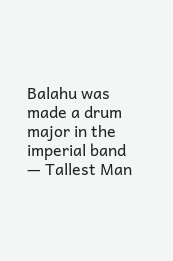Balahu was made a drum major in the imperial band — Tallest Man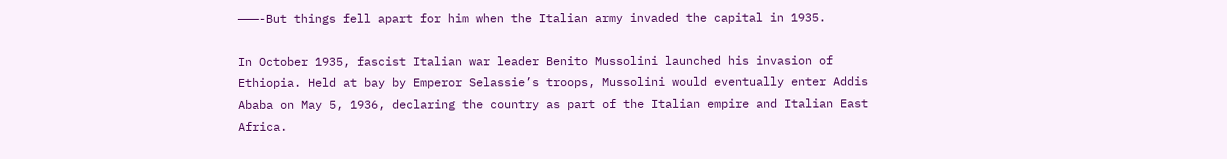———-But things fell apart for him when the Italian army invaded the capital in 1935.

In October 1935, fascist Italian war leader Benito Mussolini launched his invasion of Ethiopia. Held at bay by Emperor Selassie’s troops, Mussolini would eventually enter Addis Ababa on May 5, 1936, declaring the country as part of the Italian empire and Italian East Africa.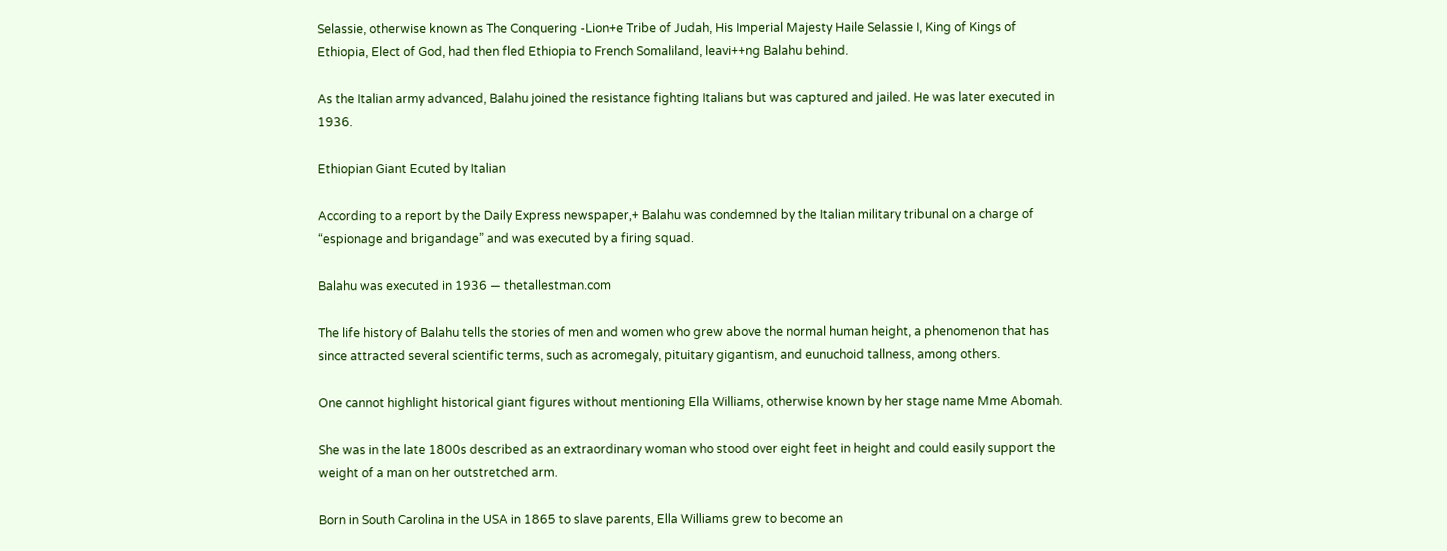Selassie, otherwise known as The Conquering -Lion+e Tribe of Judah, His Imperial Majesty Haile Selassie I, King of Kings of Ethiopia, Elect of God, had then fled Ethiopia to French Somaliland, leavi++ng Balahu behind.

As the Italian army advanced, Balahu joined the resistance fighting Italians but was captured and jailed. He was later executed in 1936.

Ethiopian Giant Ecuted by Italian

According to a report by the Daily Express newspaper,+ Balahu was condemned by the Italian military tribunal on a charge of “espionage and brigandage” and was executed by a firing squad.

Balahu was executed in 1936 — thetallestman.com

The life history of Balahu tells the stories of men and women who grew above the normal human height, a phenomenon that has since attracted several scientific terms, such as acromegaly, pituitary gigantism, and eunuchoid tallness, among others.

One cannot highlight historical giant figures without mentioning Ella Williams, otherwise known by her stage name Mme Abomah.

She was in the late 1800s described as an extraordinary woman who stood over eight feet in height and could easily support the weight of a man on her outstretched arm.

Born in South Carolina in the USA in 1865 to slave parents, Ella Williams grew to become an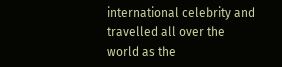international celebrity and travelled all over the world as the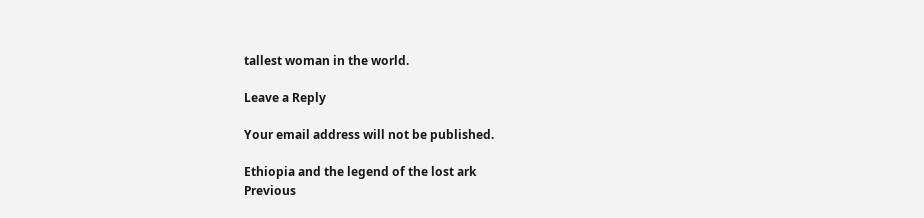tallest woman in the world.

Leave a Reply

Your email address will not be published.

Ethiopia and the legend of the lost ark
Previous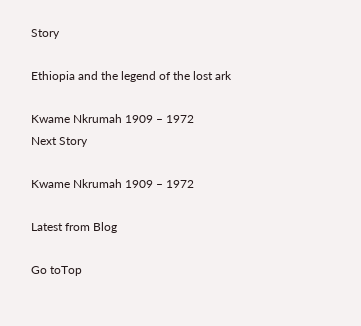Story

Ethiopia and the legend of the lost ark

Kwame Nkrumah 1909 – 1972
Next Story

Kwame Nkrumah 1909 – 1972

Latest from Blog

Go toTop